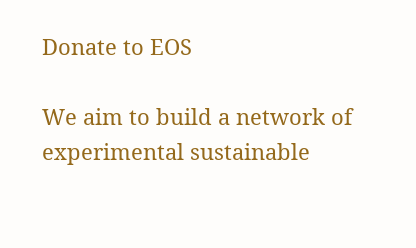Donate to EOS

We aim to build a network of experimental sustainable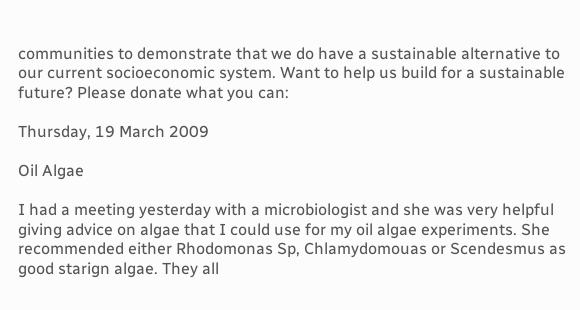communities to demonstrate that we do have a sustainable alternative to our current socioeconomic system. Want to help us build for a sustainable future? Please donate what you can:

Thursday, 19 March 2009

Oil Algae

I had a meeting yesterday with a microbiologist and she was very helpful giving advice on algae that I could use for my oil algae experiments. She recommended either Rhodomonas Sp, Chlamydomouas or Scendesmus as good starign algae. They all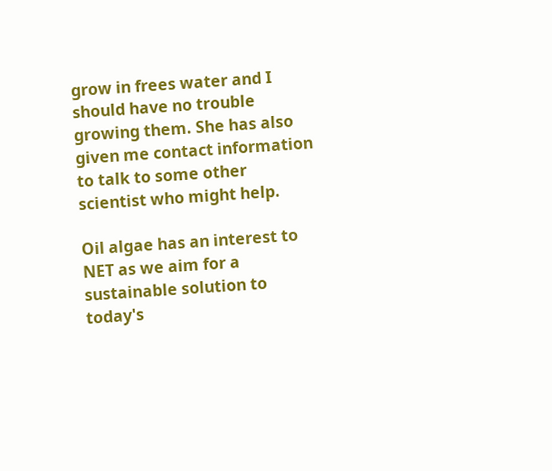grow in frees water and I should have no trouble growing them. She has also given me contact information to talk to some other scientist who might help.

Oil algae has an interest to NET as we aim for a sustainable solution to today's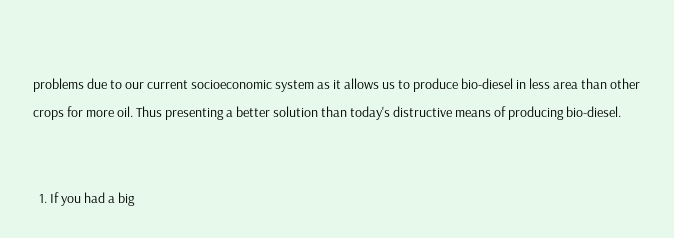problems due to our current socioeconomic system as it allows us to produce bio-diesel in less area than other crops for more oil. Thus presenting a better solution than today's distructive means of producing bio-diesel.


  1. If you had a big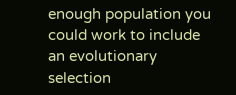enough population you could work to include an evolutionary selection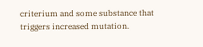criterium and some substance that triggers increased mutation.